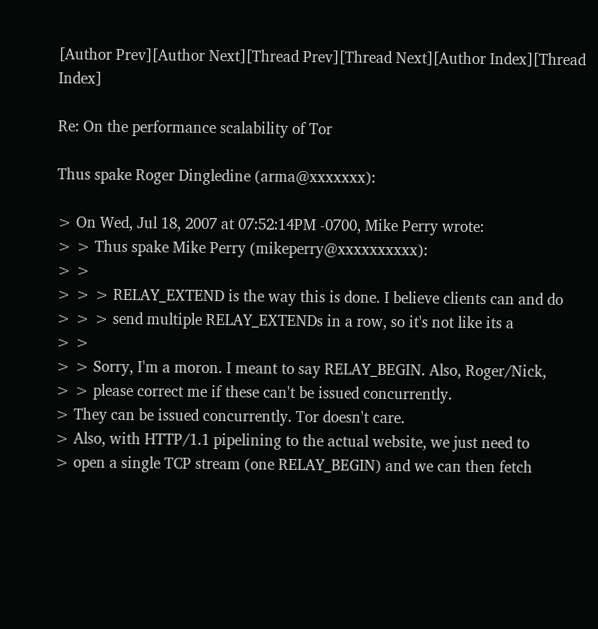[Author Prev][Author Next][Thread Prev][Thread Next][Author Index][Thread Index]

Re: On the performance scalability of Tor

Thus spake Roger Dingledine (arma@xxxxxxx):

> On Wed, Jul 18, 2007 at 07:52:14PM -0700, Mike Perry wrote:
> > Thus spake Mike Perry (mikeperry@xxxxxxxxxx):
> >
> > > RELAY_EXTEND is the way this is done. I believe clients can and do
> > > send multiple RELAY_EXTENDs in a row, so it's not like its a
> >
> > Sorry, I'm a moron. I meant to say RELAY_BEGIN. Also, Roger/Nick,
> > please correct me if these can't be issued concurrently.
> They can be issued concurrently. Tor doesn't care.
> Also, with HTTP/1.1 pipelining to the actual website, we just need to
> open a single TCP stream (one RELAY_BEGIN) and we can then fetch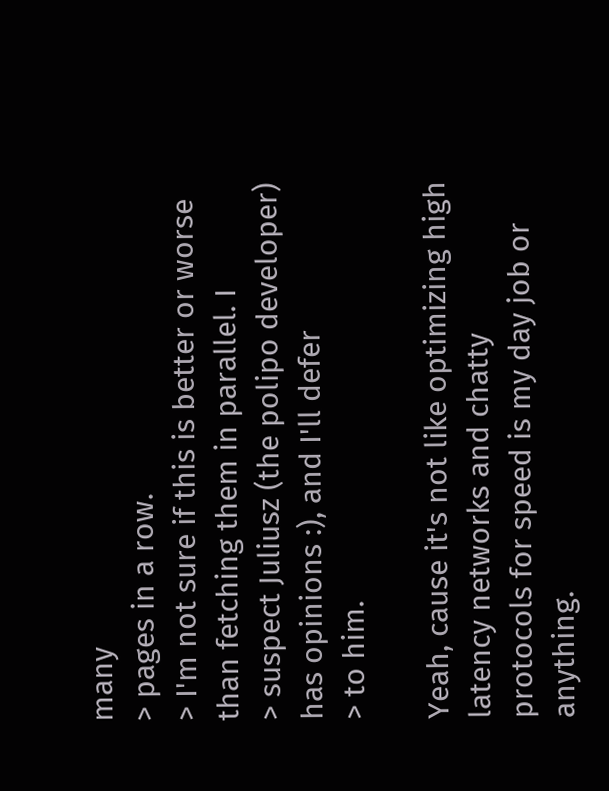many
> pages in a row.
> I'm not sure if this is better or worse than fetching them in parallel. I
> suspect Juliusz (the polipo developer) has opinions :), and I'll defer
> to him.

Yeah, cause it's not like optimizing high latency networks and chatty
protocols for speed is my day job or anything.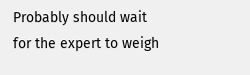Probably should wait
for the expert to weigh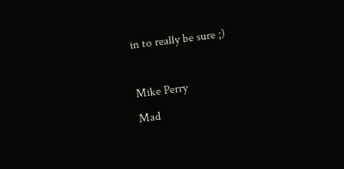in to really be sure ;)

Mike Perry
Mad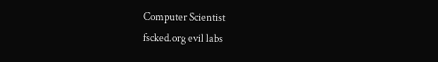Computer Scientist
fscked.org evil labs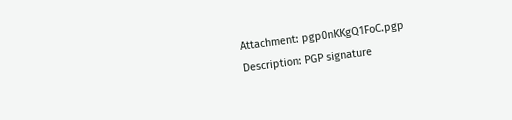Attachment: pgp0nKKgQ1FoC.pgp
Description: PGP signature